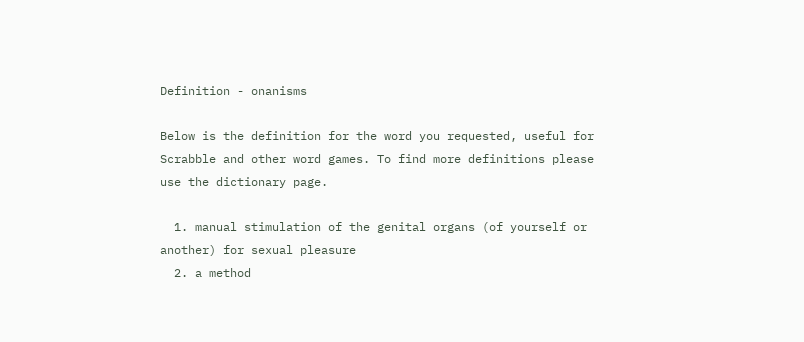Definition - onanisms

Below is the definition for the word you requested, useful for Scrabble and other word games. To find more definitions please use the dictionary page.

  1. manual stimulation of the genital organs (of yourself or another) for sexual pleasure
  2. a method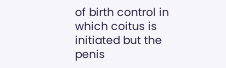of birth control in which coitus is initiated but the penis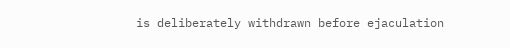is deliberately withdrawn before ejaculation